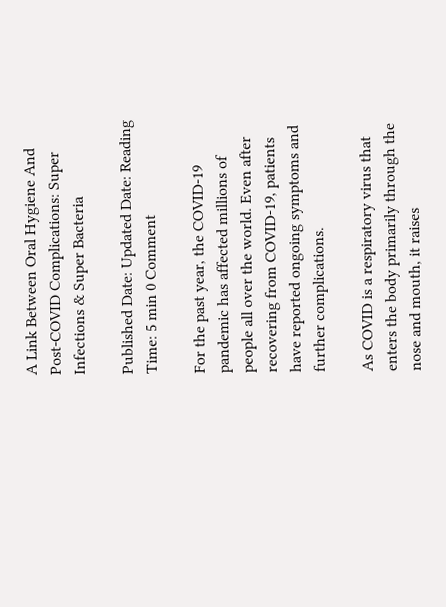A Link Between Oral Hygiene And Post-COVID Complications: Super Infections & Super Bacteria

Published Date: Updated Date: Reading Time: 5 min 0 Comment

For the past year, the COVID-19 pandemic has affected millions of people all over the world. Even after recovering from COVID-19, patients have reported ongoing symptoms and further complications.

As COVID is a respiratory virus that enters the body primarily through the nose and mouth, it raises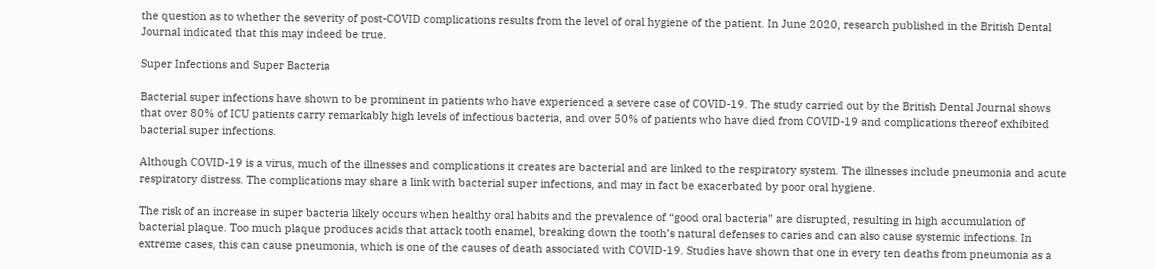the question as to whether the severity of post-COVID complications results from the level of oral hygiene of the patient. In June 2020, research published in the British Dental Journal indicated that this may indeed be true.

Super Infections and Super Bacteria

Bacterial super infections have shown to be prominent in patients who have experienced a severe case of COVID-19. The study carried out by the British Dental Journal shows that over 80% of ICU patients carry remarkably high levels of infectious bacteria, and over 50% of patients who have died from COVID-19 and complications thereof exhibited bacterial super infections.

Although COVID-19 is a virus, much of the illnesses and complications it creates are bacterial and are linked to the respiratory system. The illnesses include pneumonia and acute respiratory distress. The complications may share a link with bacterial super infections, and may in fact be exacerbated by poor oral hygiene.

The risk of an increase in super bacteria likely occurs when healthy oral habits and the prevalence of “good oral bacteria” are disrupted, resulting in high accumulation of bacterial plaque. Too much plaque produces acids that attack tooth enamel, breaking down the tooth’s natural defenses to caries and can also cause systemic infections. In extreme cases, this can cause pneumonia, which is one of the causes of death associated with COVID-19. Studies have shown that one in every ten deaths from pneumonia as a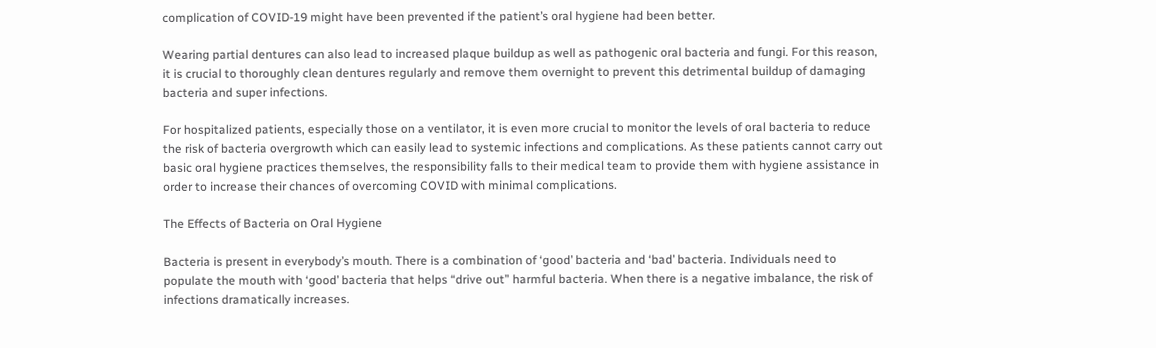complication of COVID-19 might have been prevented if the patient’s oral hygiene had been better.

Wearing partial dentures can also lead to increased plaque buildup as well as pathogenic oral bacteria and fungi. For this reason, it is crucial to thoroughly clean dentures regularly and remove them overnight to prevent this detrimental buildup of damaging bacteria and super infections.

For hospitalized patients, especially those on a ventilator, it is even more crucial to monitor the levels of oral bacteria to reduce the risk of bacteria overgrowth which can easily lead to systemic infections and complications. As these patients cannot carry out basic oral hygiene practices themselves, the responsibility falls to their medical team to provide them with hygiene assistance in order to increase their chances of overcoming COVID with minimal complications.

The Effects of Bacteria on Oral Hygiene

Bacteria is present in everybody’s mouth. There is a combination of ‘good’ bacteria and ‘bad’ bacteria. Individuals need to populate the mouth with ‘good’ bacteria that helps “drive out” harmful bacteria. When there is a negative imbalance, the risk of infections dramatically increases.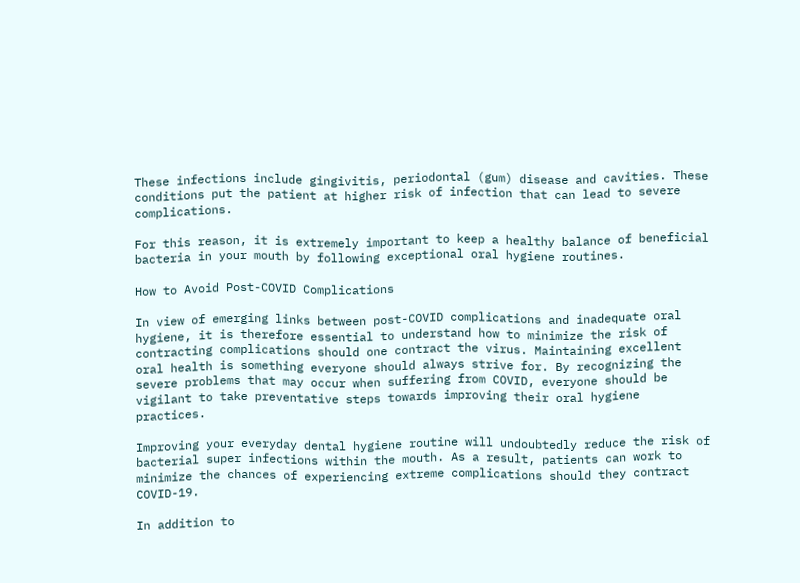These infections include gingivitis, periodontal (gum) disease and cavities. These conditions put the patient at higher risk of infection that can lead to severe complications.

For this reason, it is extremely important to keep a healthy balance of beneficial bacteria in your mouth by following exceptional oral hygiene routines.

How to Avoid Post-COVID Complications

In view of emerging links between post-COVID complications and inadequate oral hygiene, it is therefore essential to understand how to minimize the risk of contracting complications should one contract the virus. Maintaining excellent oral health is something everyone should always strive for. By recognizing the severe problems that may occur when suffering from COVID, everyone should be vigilant to take preventative steps towards improving their oral hygiene practices.

Improving your everyday dental hygiene routine will undoubtedly reduce the risk of bacterial super infections within the mouth. As a result, patients can work to minimize the chances of experiencing extreme complications should they contract COVID-19.

In addition to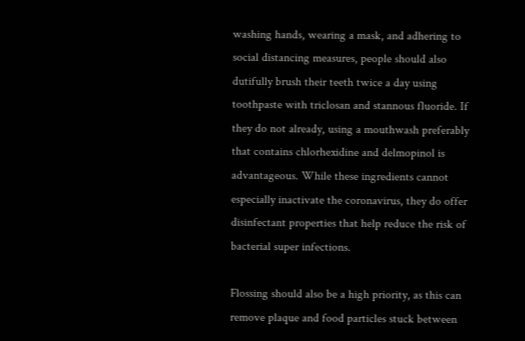washing hands, wearing a mask, and adhering to social distancing measures, people should also dutifully brush their teeth twice a day using toothpaste with triclosan and stannous fluoride. If they do not already, using a mouthwash preferably that contains chlorhexidine and delmopinol is advantageous. While these ingredients cannot especially inactivate the coronavirus, they do offer disinfectant properties that help reduce the risk of bacterial super infections.

Flossing should also be a high priority, as this can remove plaque and food particles stuck between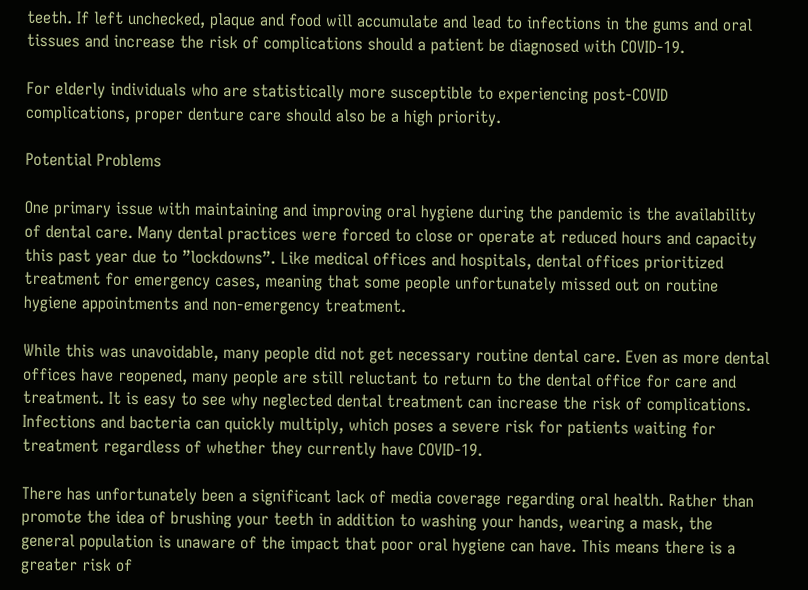teeth. If left unchecked, plaque and food will accumulate and lead to infections in the gums and oral tissues and increase the risk of complications should a patient be diagnosed with COVID-19.

For elderly individuals who are statistically more susceptible to experiencing post-COVID complications, proper denture care should also be a high priority.

Potential Problems

One primary issue with maintaining and improving oral hygiene during the pandemic is the availability of dental care. Many dental practices were forced to close or operate at reduced hours and capacity this past year due to ”lockdowns”. Like medical offices and hospitals, dental offices prioritized treatment for emergency cases, meaning that some people unfortunately missed out on routine hygiene appointments and non-emergency treatment.

While this was unavoidable, many people did not get necessary routine dental care. Even as more dental offices have reopened, many people are still reluctant to return to the dental office for care and treatment. It is easy to see why neglected dental treatment can increase the risk of complications. Infections and bacteria can quickly multiply, which poses a severe risk for patients waiting for treatment regardless of whether they currently have COVID-19.

There has unfortunately been a significant lack of media coverage regarding oral health. Rather than promote the idea of brushing your teeth in addition to washing your hands, wearing a mask, the general population is unaware of the impact that poor oral hygiene can have. This means there is a greater risk of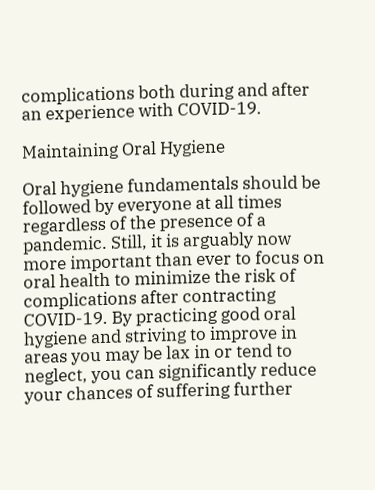complications both during and after an experience with COVID-19.

Maintaining Oral Hygiene

Oral hygiene fundamentals should be followed by everyone at all times regardless of the presence of a pandemic. Still, it is arguably now more important than ever to focus on oral health to minimize the risk of complications after contracting COVID-19. By practicing good oral hygiene and striving to improve in areas you may be lax in or tend to neglect, you can significantly reduce your chances of suffering further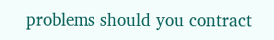problems should you contract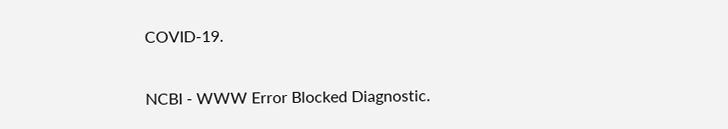COVID-19.


NCBI - WWW Error Blocked Diagnostic.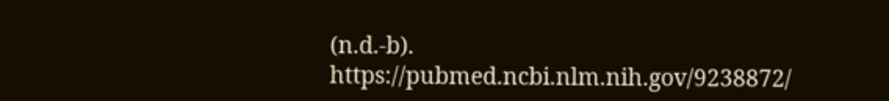(n.d.-b). https://pubmed.ncbi.nlm.nih.gov/9238872/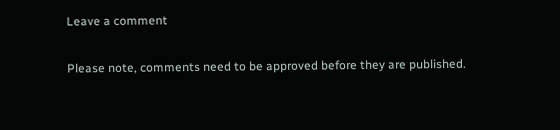Leave a comment

Please note, comments need to be approved before they are published.